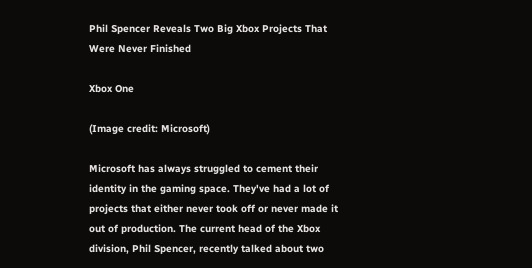Phil Spencer Reveals Two Big Xbox Projects That Were Never Finished

Xbox One

(Image credit: Microsoft)

Microsoft has always struggled to cement their identity in the gaming space. They've had a lot of projects that either never took off or never made it out of production. The current head of the Xbox division, Phil Spencer, recently talked about two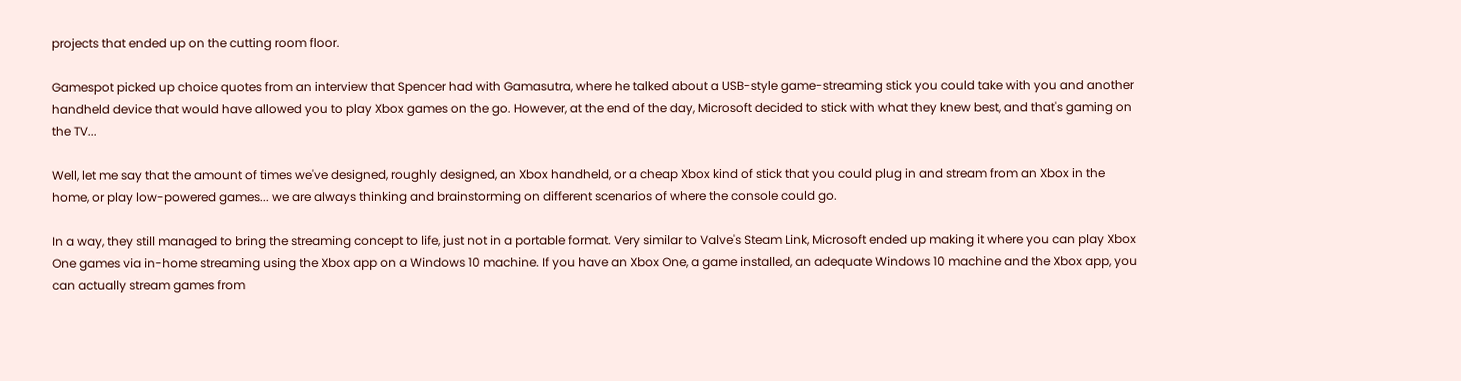projects that ended up on the cutting room floor.

Gamespot picked up choice quotes from an interview that Spencer had with Gamasutra, where he talked about a USB-style game-streaming stick you could take with you and another handheld device that would have allowed you to play Xbox games on the go. However, at the end of the day, Microsoft decided to stick with what they knew best, and that's gaming on the TV...

Well, let me say that the amount of times we've designed, roughly designed, an Xbox handheld, or a cheap Xbox kind of stick that you could plug in and stream from an Xbox in the home, or play low-powered games... we are always thinking and brainstorming on different scenarios of where the console could go.

In a way, they still managed to bring the streaming concept to life, just not in a portable format. Very similar to Valve's Steam Link, Microsoft ended up making it where you can play Xbox One games via in-home streaming using the Xbox app on a Windows 10 machine. If you have an Xbox One, a game installed, an adequate Windows 10 machine and the Xbox app, you can actually stream games from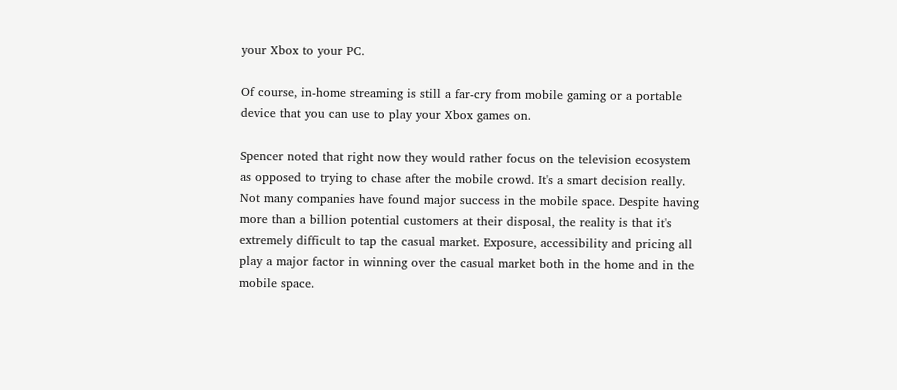your Xbox to your PC.

Of course, in-home streaming is still a far-cry from mobile gaming or a portable device that you can use to play your Xbox games on.

Spencer noted that right now they would rather focus on the television ecosystem as opposed to trying to chase after the mobile crowd. It's a smart decision really. Not many companies have found major success in the mobile space. Despite having more than a billion potential customers at their disposal, the reality is that it's extremely difficult to tap the casual market. Exposure, accessibility and pricing all play a major factor in winning over the casual market both in the home and in the mobile space.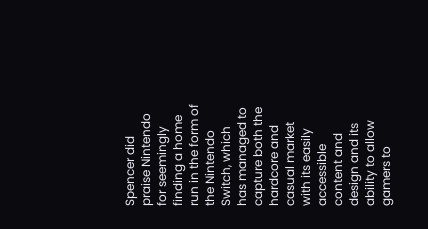Spencer did praise Nintendo for seemingly finding a home run in the form of the Nintendo Switch, which has managed to capture both the hardcore and casual market with its easily accessible content and design and its ability to allow gamers to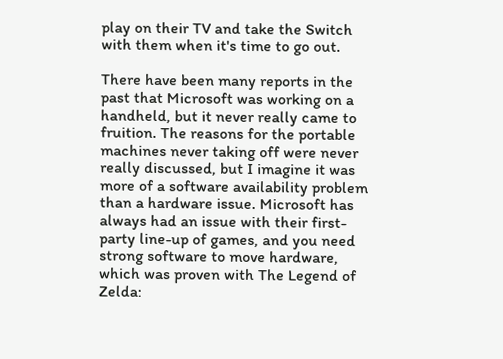play on their TV and take the Switch with them when it's time to go out.

There have been many reports in the past that Microsoft was working on a handheld, but it never really came to fruition. The reasons for the portable machines never taking off were never really discussed, but I imagine it was more of a software availability problem than a hardware issue. Microsoft has always had an issue with their first-party line-up of games, and you need strong software to move hardware, which was proven with The Legend of Zelda: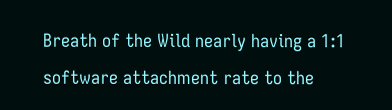Breath of the Wild nearly having a 1:1 software attachment rate to the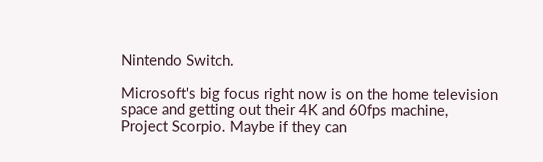Nintendo Switch.

Microsoft's big focus right now is on the home television space and getting out their 4K and 60fps machine, Project Scorpio. Maybe if they can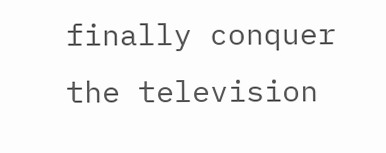finally conquer the television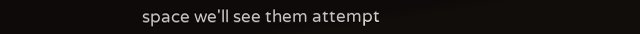space we'll see them attempt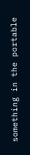something in the portable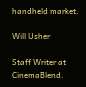handheld market.

Will Usher

Staff Writer at CinemaBlend.